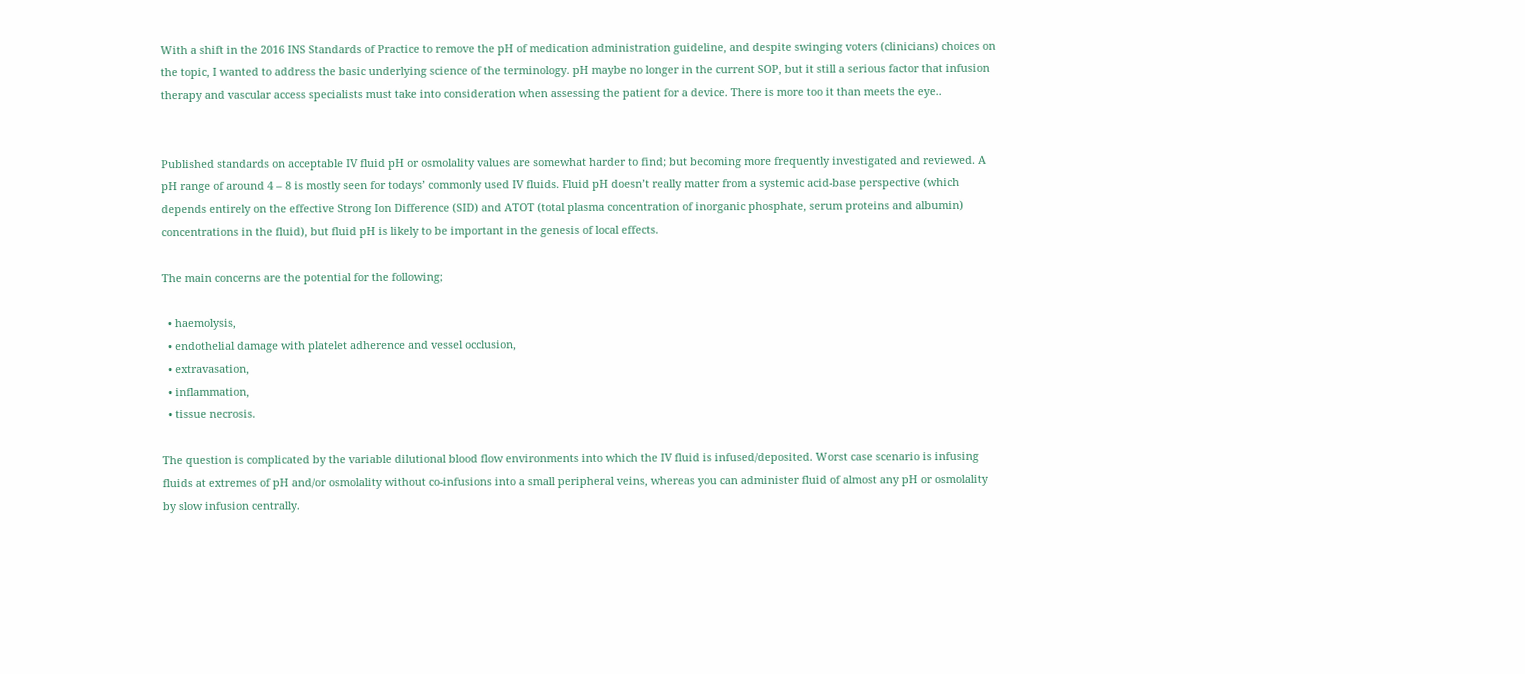With a shift in the 2016 INS Standards of Practice to remove the pH of medication administration guideline, and despite swinging voters (clinicians) choices on the topic, I wanted to address the basic underlying science of the terminology. pH maybe no longer in the current SOP, but it still a serious factor that infusion therapy and vascular access specialists must take into consideration when assessing the patient for a device. There is more too it than meets the eye..


Published standards on acceptable IV fluid pH or osmolality values are somewhat harder to find; but becoming more frequently investigated and reviewed. A pH range of around 4 – 8 is mostly seen for todays’ commonly used IV fluids. Fluid pH doesn’t really matter from a systemic acid-base perspective (which depends entirely on the effective Strong Ion Difference (SID) and ATOT (total plasma concentration of inorganic phosphate, serum proteins and albumin) concentrations in the fluid), but fluid pH is likely to be important in the genesis of local effects.

The main concerns are the potential for the following;

  • haemolysis,
  • endothelial damage with platelet adherence and vessel occlusion,
  • extravasation,
  • inflammation,
  • tissue necrosis.

The question is complicated by the variable dilutional blood flow environments into which the IV fluid is infused/deposited. Worst case scenario is infusing fluids at extremes of pH and/or osmolality without co-infusions into a small peripheral veins, whereas you can administer fluid of almost any pH or osmolality by slow infusion centrally.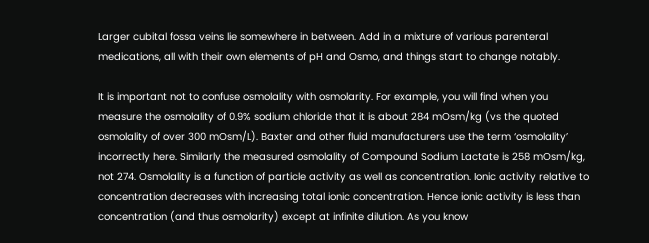Larger cubital fossa veins lie somewhere in between. Add in a mixture of various parenteral medications, all with their own elements of pH and Osmo, and things start to change notably.

It is important not to confuse osmolality with osmolarity. For example, you will find when you measure the osmolality of 0.9% sodium chloride that it is about 284 mOsm/kg (vs the quoted osmolality of over 300 mOsm/L). Baxter and other fluid manufacturers use the term ‘osmolality’ incorrectly here. Similarly the measured osmolality of Compound Sodium Lactate is 258 mOsm/kg, not 274. Osmolality is a function of particle activity as well as concentration. Ionic activity relative to concentration decreases with increasing total ionic concentration. Hence ionic activity is less than concentration (and thus osmolarity) except at infinite dilution. As you know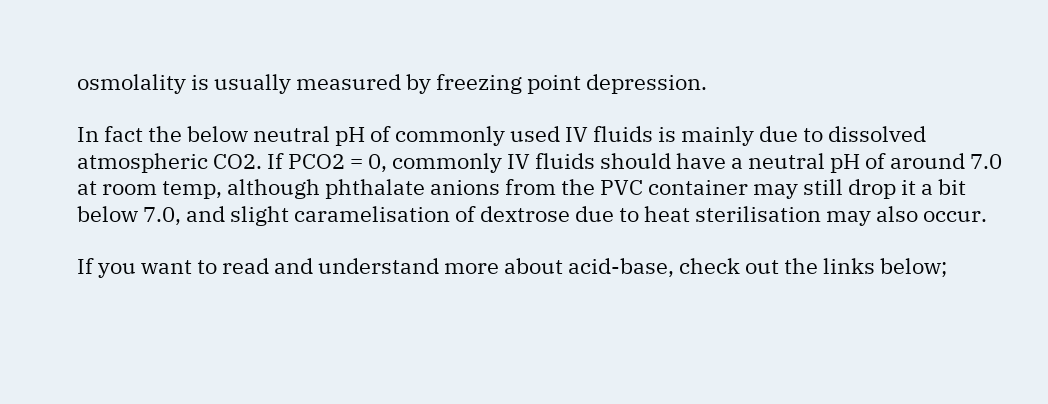osmolality is usually measured by freezing point depression.

In fact the below neutral pH of commonly used IV fluids is mainly due to dissolved atmospheric CO2. If PCO2 = 0, commonly IV fluids should have a neutral pH of around 7.0 at room temp, although phthalate anions from the PVC container may still drop it a bit below 7.0, and slight caramelisation of dextrose due to heat sterilisation may also occur.

If you want to read and understand more about acid-base, check out the links below;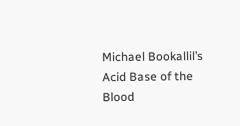Michael Bookallil’s Acid Base of the Blood